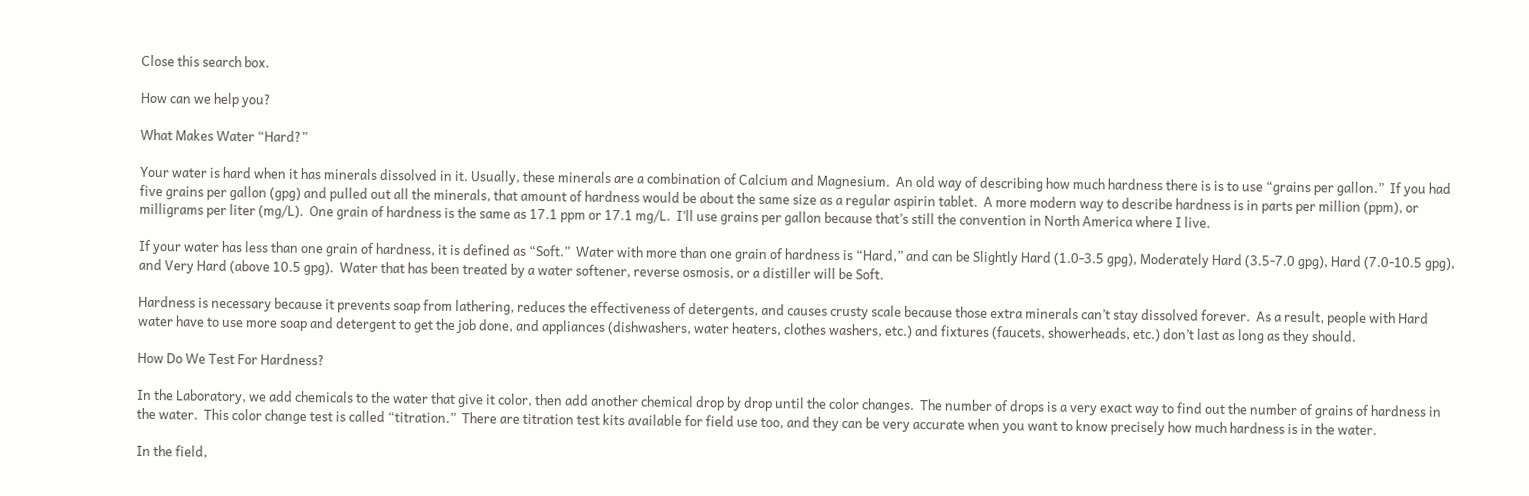Close this search box.

How can we help you?

What Makes Water “Hard?”

Your water is hard when it has minerals dissolved in it. Usually, these minerals are a combination of Calcium and Magnesium.  An old way of describing how much hardness there is is to use “grains per gallon.”  If you had five grains per gallon (gpg) and pulled out all the minerals, that amount of hardness would be about the same size as a regular aspirin tablet.  A more modern way to describe hardness is in parts per million (ppm), or milligrams per liter (mg/L).  One grain of hardness is the same as 17.1 ppm or 17.1 mg/L.  I’ll use grains per gallon because that’s still the convention in North America where I live.

If your water has less than one grain of hardness, it is defined as “Soft.”  Water with more than one grain of hardness is “Hard,” and can be Slightly Hard (1.0-3.5 gpg), Moderately Hard (3.5-7.0 gpg), Hard (7.0-10.5 gpg), and Very Hard (above 10.5 gpg).  Water that has been treated by a water softener, reverse osmosis, or a distiller will be Soft.

Hardness is necessary because it prevents soap from lathering, reduces the effectiveness of detergents, and causes crusty scale because those extra minerals can’t stay dissolved forever.  As a result, people with Hard water have to use more soap and detergent to get the job done, and appliances (dishwashers, water heaters, clothes washers, etc.) and fixtures (faucets, showerheads, etc.) don’t last as long as they should.

How Do We Test For Hardness?

In the Laboratory, we add chemicals to the water that give it color, then add another chemical drop by drop until the color changes.  The number of drops is a very exact way to find out the number of grains of hardness in the water.  This color change test is called “titration.”  There are titration test kits available for field use too, and they can be very accurate when you want to know precisely how much hardness is in the water.

In the field,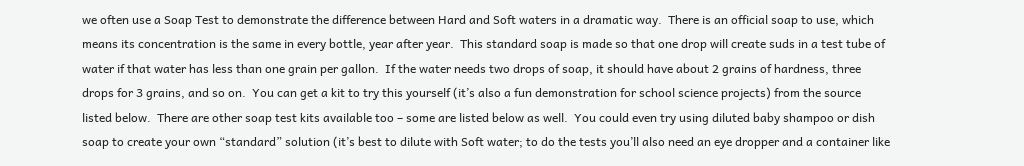we often use a Soap Test to demonstrate the difference between Hard and Soft waters in a dramatic way.  There is an official soap to use, which means its concentration is the same in every bottle, year after year.  This standard soap is made so that one drop will create suds in a test tube of water if that water has less than one grain per gallon.  If the water needs two drops of soap, it should have about 2 grains of hardness, three drops for 3 grains, and so on.  You can get a kit to try this yourself (it’s also a fun demonstration for school science projects) from the source listed below.  There are other soap test kits available too – some are listed below as well.  You could even try using diluted baby shampoo or dish soap to create your own “standard” solution (it’s best to dilute with Soft water; to do the tests you’ll also need an eye dropper and a container like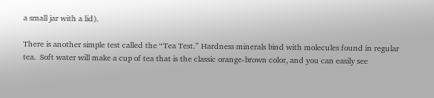a small jar with a lid).

There is another simple test called the “Tea Test.” Hardness minerals bind with molecules found in regular tea.  Soft water will make a cup of tea that is the classic orange-brown color, and you can easily see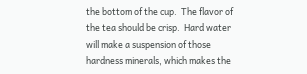the bottom of the cup.  The flavor of the tea should be crisp.  Hard water will make a suspension of those hardness minerals, which makes the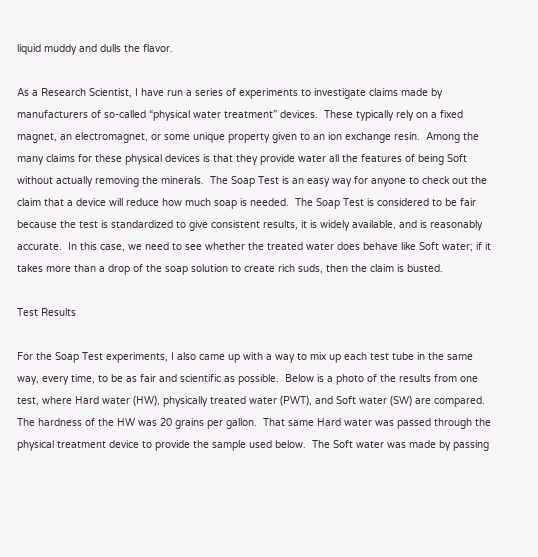liquid muddy and dulls the flavor.

As a Research Scientist, I have run a series of experiments to investigate claims made by manufacturers of so-called “physical water treatment” devices.  These typically rely on a fixed magnet, an electromagnet, or some unique property given to an ion exchange resin.  Among the many claims for these physical devices is that they provide water all the features of being Soft without actually removing the minerals.  The Soap Test is an easy way for anyone to check out the claim that a device will reduce how much soap is needed.  The Soap Test is considered to be fair because the test is standardized to give consistent results, it is widely available, and is reasonably accurate.  In this case, we need to see whether the treated water does behave like Soft water; if it takes more than a drop of the soap solution to create rich suds, then the claim is busted.

Test Results

For the Soap Test experiments, I also came up with a way to mix up each test tube in the same way, every time, to be as fair and scientific as possible.  Below is a photo of the results from one test, where Hard water (HW), physically treated water (PWT), and Soft water (SW) are compared.  The hardness of the HW was 20 grains per gallon.  That same Hard water was passed through the physical treatment device to provide the sample used below.  The Soft water was made by passing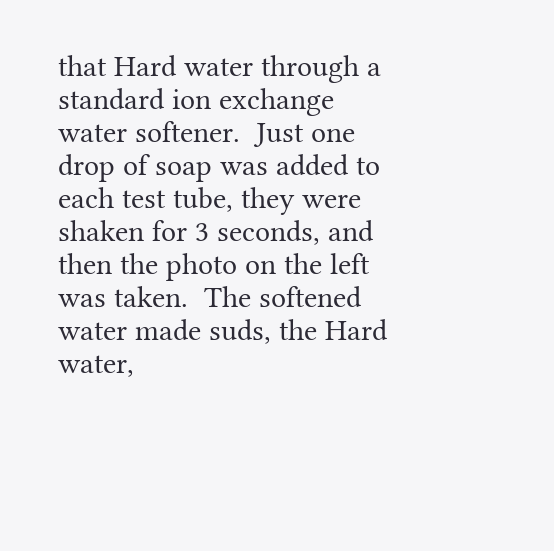that Hard water through a standard ion exchange water softener.  Just one drop of soap was added to each test tube, they were shaken for 3 seconds, and then the photo on the left was taken.  The softened water made suds, the Hard water,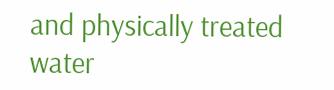and physically treated water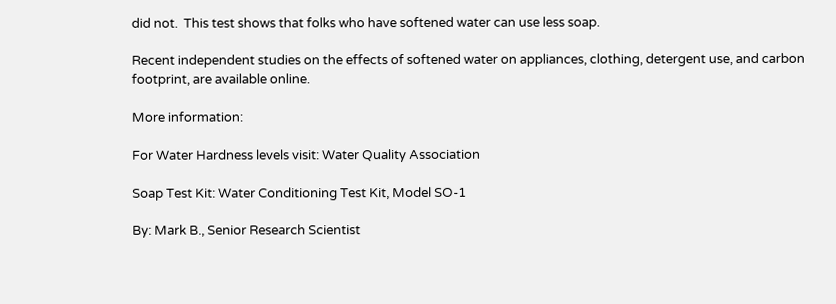did not.  This test shows that folks who have softened water can use less soap.

Recent independent studies on the effects of softened water on appliances, clothing, detergent use, and carbon footprint, are available online.

More information:

For Water Hardness levels visit: Water Quality Association

Soap Test Kit: Water Conditioning Test Kit, Model SO-1

By: Mark B., Senior Research Scientist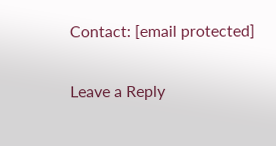Contact: [email protected]

Leave a Reply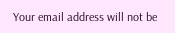Your email address will not be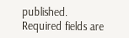published. Required fields are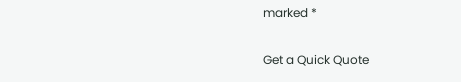marked *

Get a Quick Quote